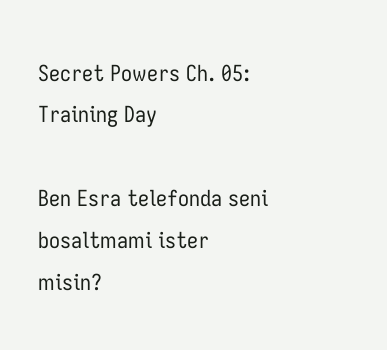Secret Powers Ch. 05: Training Day

Ben Esra telefonda seni bosaltmami ister misin?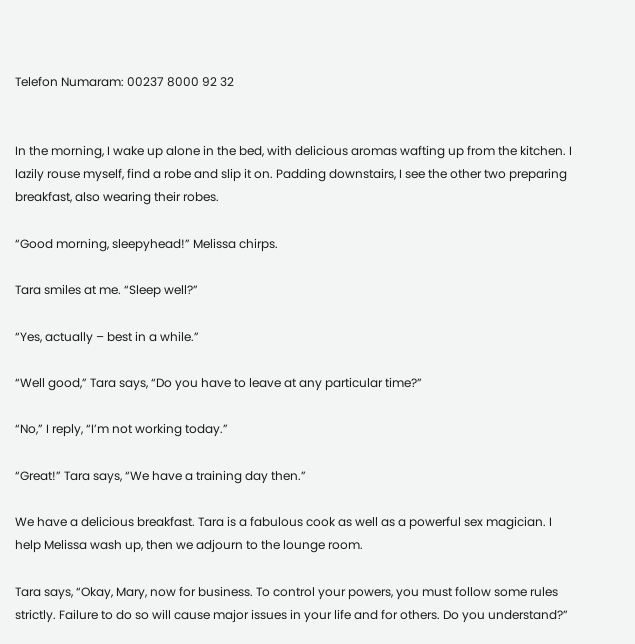Telefon Numaram: 00237 8000 92 32


In the morning, I wake up alone in the bed, with delicious aromas wafting up from the kitchen. I lazily rouse myself, find a robe and slip it on. Padding downstairs, I see the other two preparing breakfast, also wearing their robes.

“Good morning, sleepyhead!” Melissa chirps.

Tara smiles at me. “Sleep well?”

“Yes, actually – best in a while.”

“Well good,” Tara says, “Do you have to leave at any particular time?”

“No,” I reply, “I’m not working today.”

“Great!” Tara says, “We have a training day then.”

We have a delicious breakfast. Tara is a fabulous cook as well as a powerful sex magician. I help Melissa wash up, then we adjourn to the lounge room.

Tara says, “Okay, Mary, now for business. To control your powers, you must follow some rules strictly. Failure to do so will cause major issues in your life and for others. Do you understand?”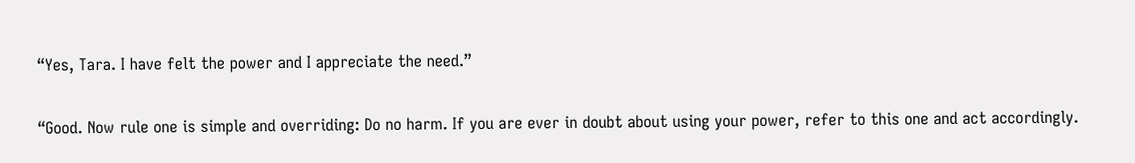“Yes, Tara. I have felt the power and I appreciate the need.”

“Good. Now rule one is simple and overriding: Do no harm. If you are ever in doubt about using your power, refer to this one and act accordingly.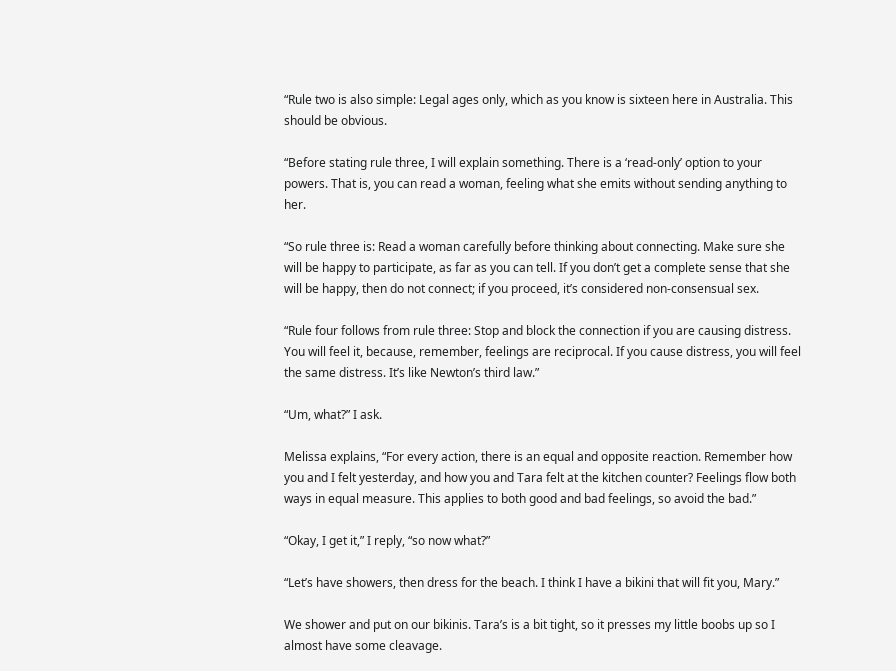“Rule two is also simple: Legal ages only, which as you know is sixteen here in Australia. This should be obvious.

“Before stating rule three, I will explain something. There is a ‘read-only’ option to your powers. That is, you can read a woman, feeling what she emits without sending anything to her.

“So rule three is: Read a woman carefully before thinking about connecting. Make sure she will be happy to participate, as far as you can tell. If you don’t get a complete sense that she will be happy, then do not connect; if you proceed, it’s considered non-consensual sex.

“Rule four follows from rule three: Stop and block the connection if you are causing distress. You will feel it, because, remember, feelings are reciprocal. If you cause distress, you will feel the same distress. It’s like Newton’s third law.”

“Um, what?” I ask.

Melissa explains, “For every action, there is an equal and opposite reaction. Remember how you and I felt yesterday, and how you and Tara felt at the kitchen counter? Feelings flow both ways in equal measure. This applies to both good and bad feelings, so avoid the bad.”

“Okay, I get it,” I reply, “so now what?”

“Let’s have showers, then dress for the beach. I think I have a bikini that will fit you, Mary.”

We shower and put on our bikinis. Tara’s is a bit tight, so it presses my little boobs up so I almost have some cleavage.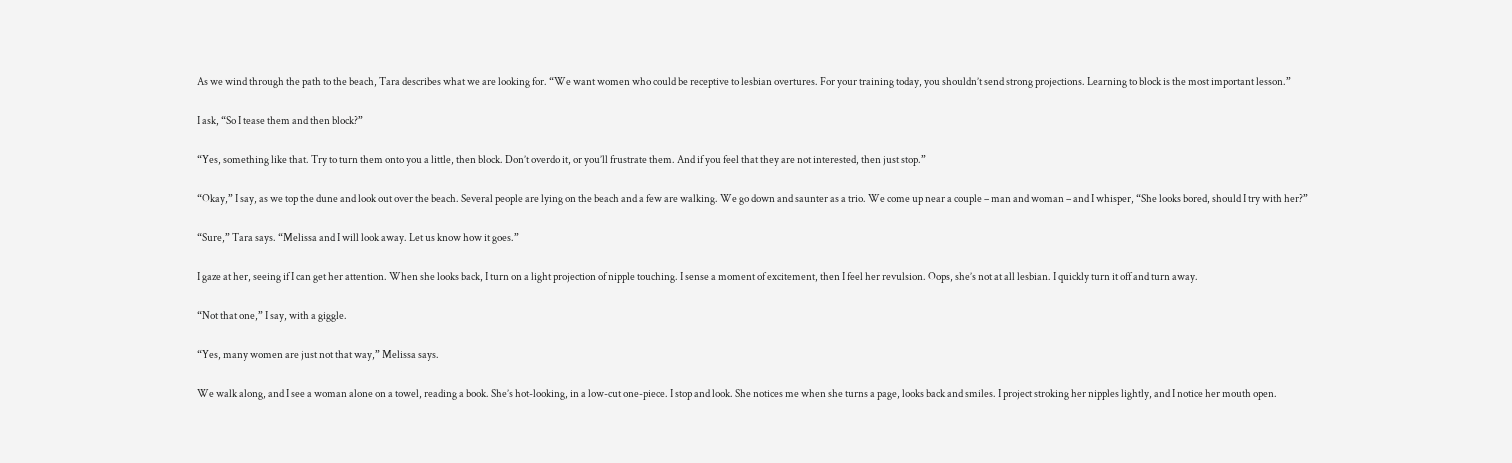As we wind through the path to the beach, Tara describes what we are looking for. “We want women who could be receptive to lesbian overtures. For your training today, you shouldn’t send strong projections. Learning to block is the most important lesson.”

I ask, “So I tease them and then block?”

“Yes, something like that. Try to turn them onto you a little, then block. Don’t overdo it, or you’ll frustrate them. And if you feel that they are not interested, then just stop.”

“Okay,” I say, as we top the dune and look out over the beach. Several people are lying on the beach and a few are walking. We go down and saunter as a trio. We come up near a couple – man and woman – and I whisper, “She looks bored, should I try with her?”

“Sure,” Tara says. “Melissa and I will look away. Let us know how it goes.”

I gaze at her, seeing if I can get her attention. When she looks back, I turn on a light projection of nipple touching. I sense a moment of excitement, then I feel her revulsion. Oops, she’s not at all lesbian. I quickly turn it off and turn away.

“Not that one,” I say, with a giggle.

“Yes, many women are just not that way,” Melissa says.

We walk along, and I see a woman alone on a towel, reading a book. She’s hot-looking, in a low-cut one-piece. I stop and look. She notices me when she turns a page, looks back and smiles. I project stroking her nipples lightly, and I notice her mouth open.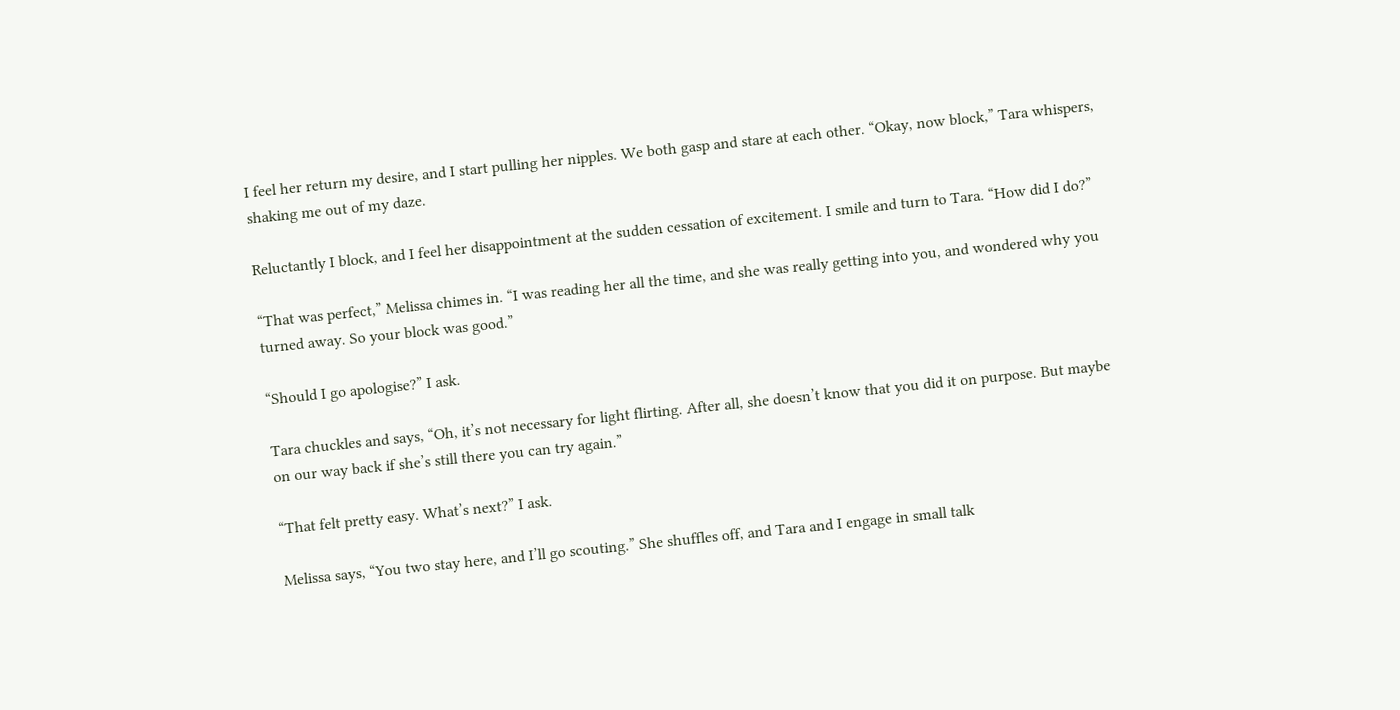I feel her return my desire, and I start pulling her nipples. We both gasp and stare at each other. “Okay, now block,” Tara whispers, shaking me out of my daze.

Reluctantly I block, and I feel her disappointment at the sudden cessation of excitement. I smile and turn to Tara. “How did I do?”

“That was perfect,” Melissa chimes in. “I was reading her all the time, and she was really getting into you, and wondered why you turned away. So your block was good.”

“Should I go apologise?” I ask.

Tara chuckles and says, “Oh, it’s not necessary for light flirting. After all, she doesn’t know that you did it on purpose. But maybe on our way back if she’s still there you can try again.”

“That felt pretty easy. What’s next?” I ask.

Melissa says, “You two stay here, and I’ll go scouting.” She shuffles off, and Tara and I engage in small talk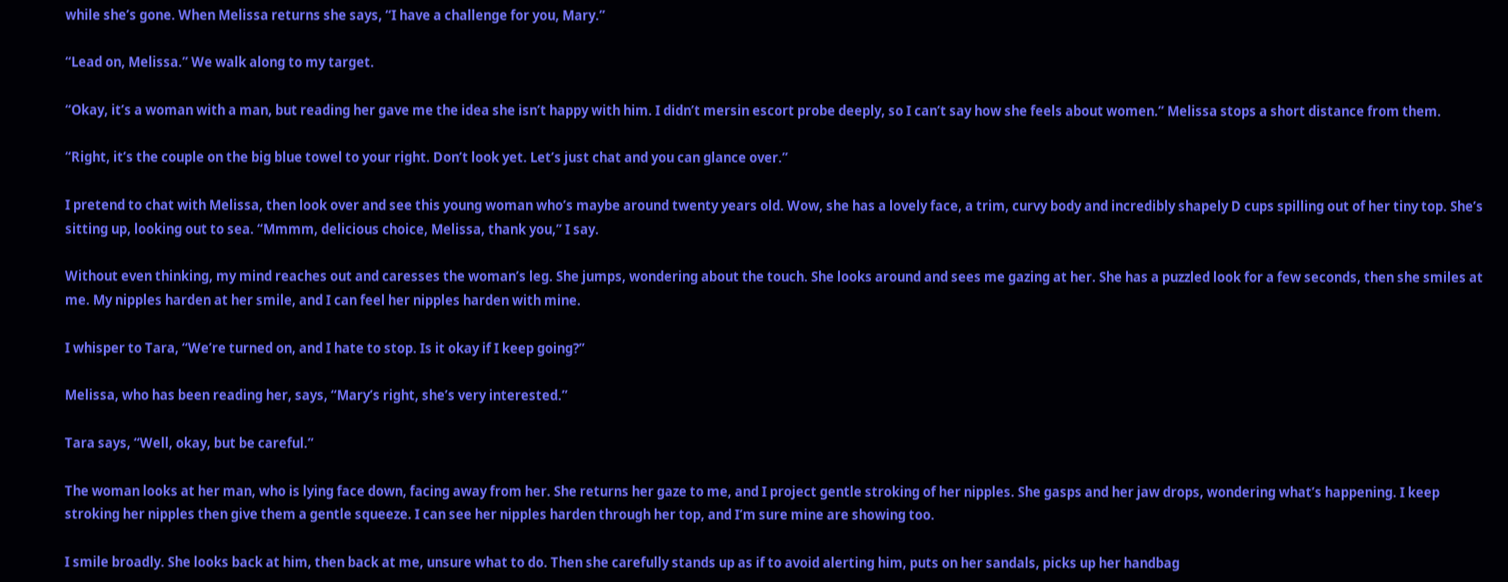while she’s gone. When Melissa returns she says, “I have a challenge for you, Mary.”

“Lead on, Melissa.” We walk along to my target.

“Okay, it’s a woman with a man, but reading her gave me the idea she isn’t happy with him. I didn’t mersin escort probe deeply, so I can’t say how she feels about women.” Melissa stops a short distance from them.

“Right, it’s the couple on the big blue towel to your right. Don’t look yet. Let’s just chat and you can glance over.”

I pretend to chat with Melissa, then look over and see this young woman who’s maybe around twenty years old. Wow, she has a lovely face, a trim, curvy body and incredibly shapely D cups spilling out of her tiny top. She’s sitting up, looking out to sea. “Mmmm, delicious choice, Melissa, thank you,” I say.

Without even thinking, my mind reaches out and caresses the woman’s leg. She jumps, wondering about the touch. She looks around and sees me gazing at her. She has a puzzled look for a few seconds, then she smiles at me. My nipples harden at her smile, and I can feel her nipples harden with mine.

I whisper to Tara, “We’re turned on, and I hate to stop. Is it okay if I keep going?”

Melissa, who has been reading her, says, “Mary’s right, she’s very interested.”

Tara says, “Well, okay, but be careful.”

The woman looks at her man, who is lying face down, facing away from her. She returns her gaze to me, and I project gentle stroking of her nipples. She gasps and her jaw drops, wondering what’s happening. I keep stroking her nipples then give them a gentle squeeze. I can see her nipples harden through her top, and I’m sure mine are showing too.

I smile broadly. She looks back at him, then back at me, unsure what to do. Then she carefully stands up as if to avoid alerting him, puts on her sandals, picks up her handbag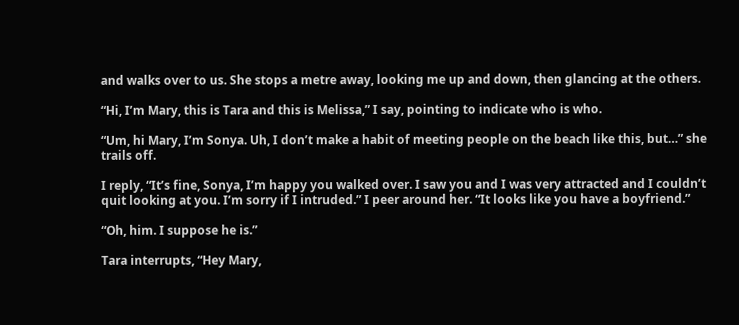and walks over to us. She stops a metre away, looking me up and down, then glancing at the others.

“Hi, I’m Mary, this is Tara and this is Melissa,” I say, pointing to indicate who is who.

“Um, hi Mary, I’m Sonya. Uh, I don’t make a habit of meeting people on the beach like this, but…” she trails off.

I reply, “It’s fine, Sonya, I’m happy you walked over. I saw you and I was very attracted and I couldn’t quit looking at you. I’m sorry if I intruded.” I peer around her. “It looks like you have a boyfriend.”

“Oh, him. I suppose he is.”

Tara interrupts, “Hey Mary,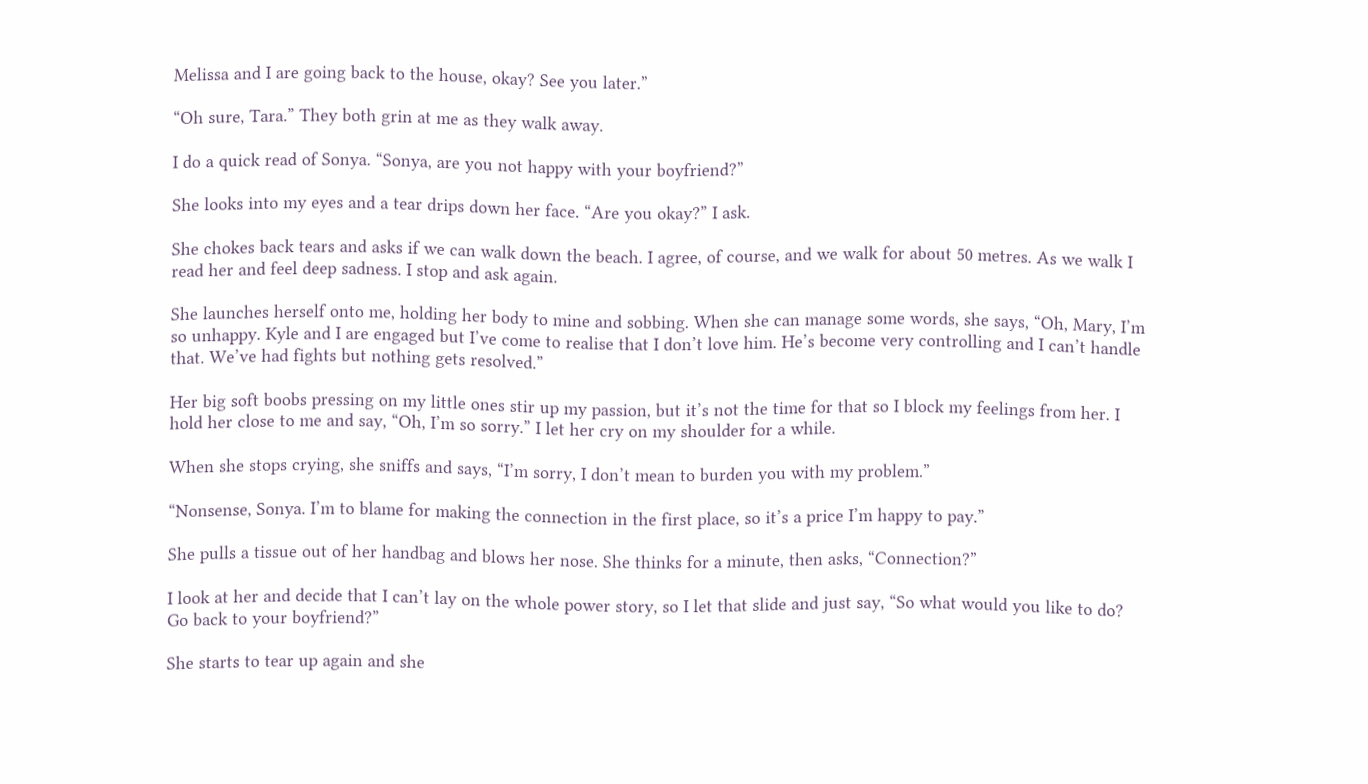Melissa and I are going back to the house, okay? See you later.”

“Oh sure, Tara.” They both grin at me as they walk away.

I do a quick read of Sonya. “Sonya, are you not happy with your boyfriend?”

She looks into my eyes and a tear drips down her face. “Are you okay?” I ask.

She chokes back tears and asks if we can walk down the beach. I agree, of course, and we walk for about 50 metres. As we walk I read her and feel deep sadness. I stop and ask again.

She launches herself onto me, holding her body to mine and sobbing. When she can manage some words, she says, “Oh, Mary, I’m so unhappy. Kyle and I are engaged but I’ve come to realise that I don’t love him. He’s become very controlling and I can’t handle that. We’ve had fights but nothing gets resolved.”

Her big soft boobs pressing on my little ones stir up my passion, but it’s not the time for that so I block my feelings from her. I hold her close to me and say, “Oh, I’m so sorry.” I let her cry on my shoulder for a while.

When she stops crying, she sniffs and says, “I’m sorry, I don’t mean to burden you with my problem.”

“Nonsense, Sonya. I’m to blame for making the connection in the first place, so it’s a price I’m happy to pay.”

She pulls a tissue out of her handbag and blows her nose. She thinks for a minute, then asks, “Connection?”

I look at her and decide that I can’t lay on the whole power story, so I let that slide and just say, “So what would you like to do? Go back to your boyfriend?”

She starts to tear up again and she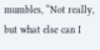mumbles, “Not really, but what else can I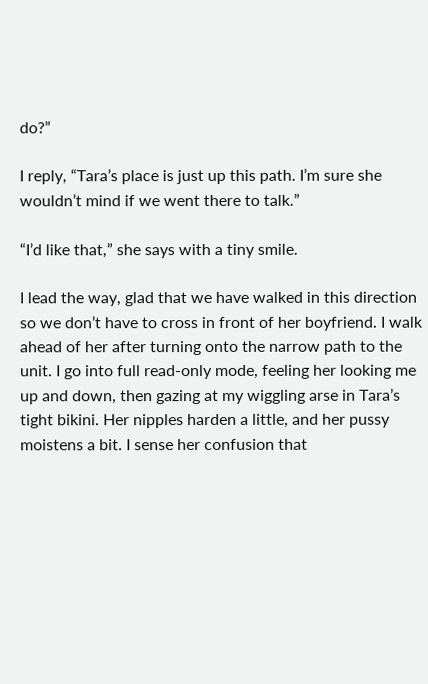do?”

I reply, “Tara’s place is just up this path. I’m sure she wouldn’t mind if we went there to talk.”

“I’d like that,” she says with a tiny smile.

I lead the way, glad that we have walked in this direction so we don’t have to cross in front of her boyfriend. I walk ahead of her after turning onto the narrow path to the unit. I go into full read-only mode, feeling her looking me up and down, then gazing at my wiggling arse in Tara’s tight bikini. Her nipples harden a little, and her pussy moistens a bit. I sense her confusion that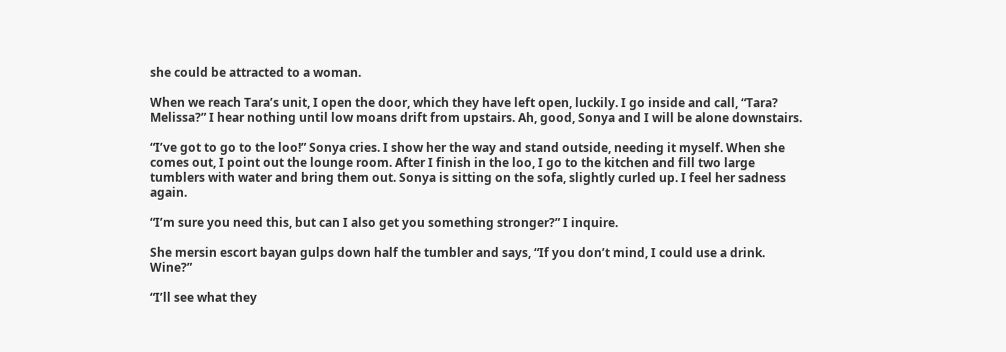she could be attracted to a woman.

When we reach Tara’s unit, I open the door, which they have left open, luckily. I go inside and call, “Tara? Melissa?” I hear nothing until low moans drift from upstairs. Ah, good, Sonya and I will be alone downstairs.

“I’ve got to go to the loo!” Sonya cries. I show her the way and stand outside, needing it myself. When she comes out, I point out the lounge room. After I finish in the loo, I go to the kitchen and fill two large tumblers with water and bring them out. Sonya is sitting on the sofa, slightly curled up. I feel her sadness again.

“I’m sure you need this, but can I also get you something stronger?” I inquire.

She mersin escort bayan gulps down half the tumbler and says, “If you don’t mind, I could use a drink. Wine?”

“I’ll see what they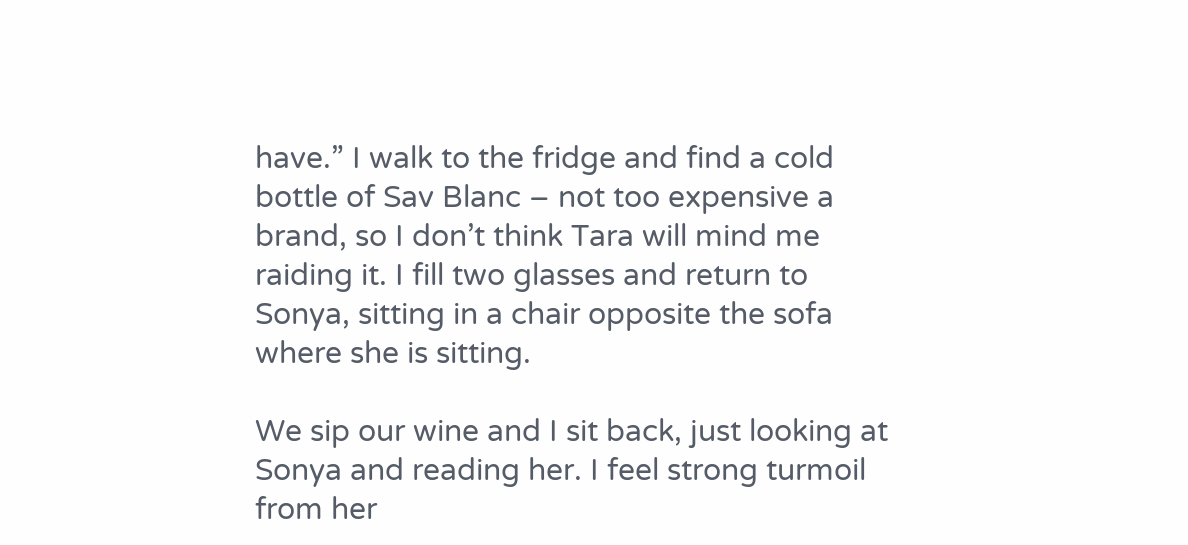have.” I walk to the fridge and find a cold bottle of Sav Blanc – not too expensive a brand, so I don’t think Tara will mind me raiding it. I fill two glasses and return to Sonya, sitting in a chair opposite the sofa where she is sitting.

We sip our wine and I sit back, just looking at Sonya and reading her. I feel strong turmoil from her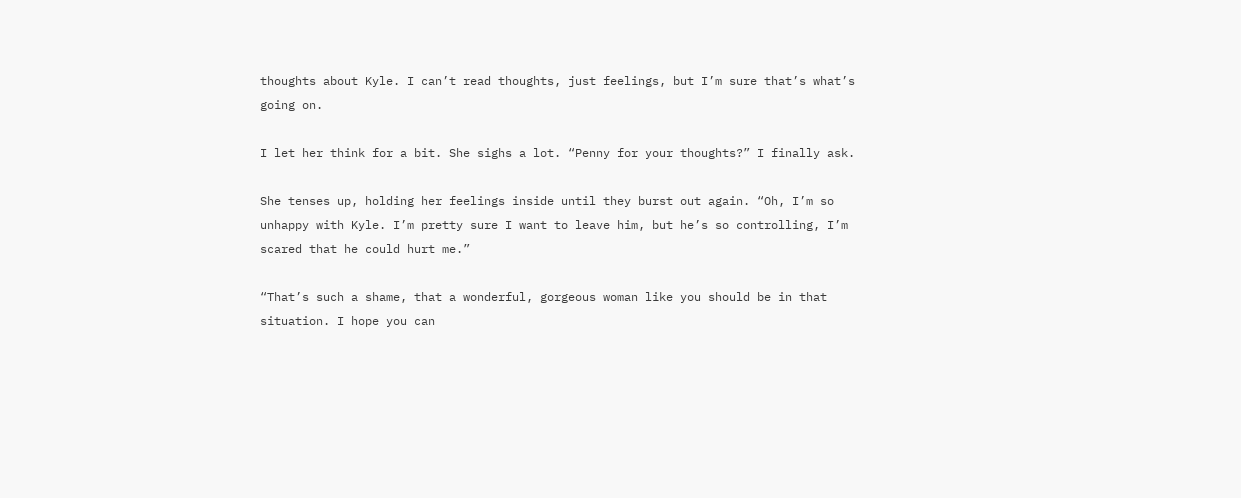thoughts about Kyle. I can’t read thoughts, just feelings, but I’m sure that’s what’s going on.

I let her think for a bit. She sighs a lot. “Penny for your thoughts?” I finally ask.

She tenses up, holding her feelings inside until they burst out again. “Oh, I’m so unhappy with Kyle. I’m pretty sure I want to leave him, but he’s so controlling, I’m scared that he could hurt me.”

“That’s such a shame, that a wonderful, gorgeous woman like you should be in that situation. I hope you can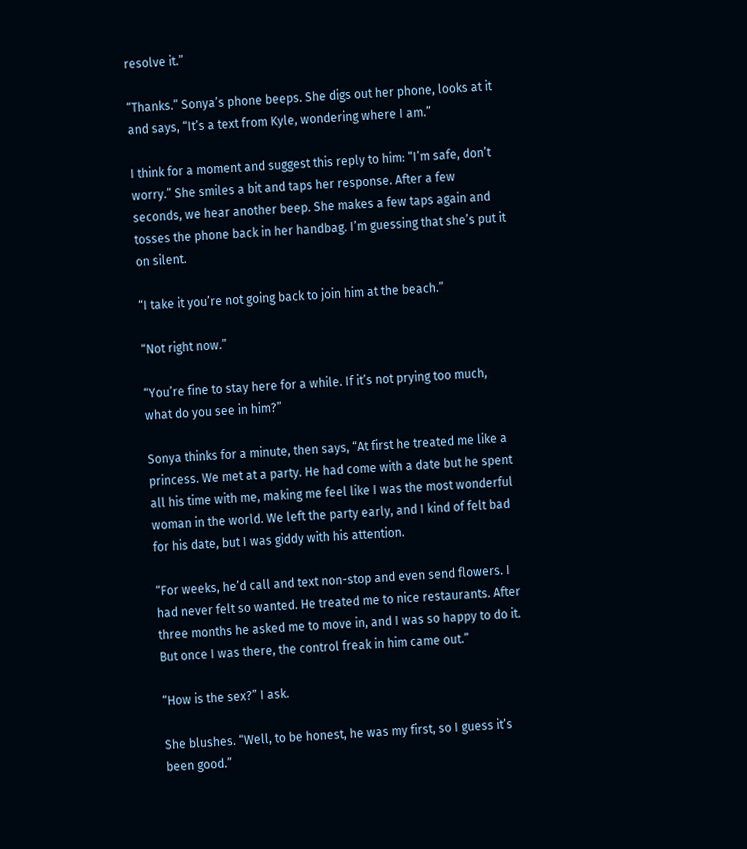resolve it.”

“Thanks.” Sonya’s phone beeps. She digs out her phone, looks at it and says, “It’s a text from Kyle, wondering where I am.”

I think for a moment and suggest this reply to him: “I’m safe, don’t worry.” She smiles a bit and taps her response. After a few seconds, we hear another beep. She makes a few taps again and tosses the phone back in her handbag. I’m guessing that she’s put it on silent.

“I take it you’re not going back to join him at the beach.”

“Not right now.”

“You’re fine to stay here for a while. If it’s not prying too much, what do you see in him?”

Sonya thinks for a minute, then says, “At first he treated me like a princess. We met at a party. He had come with a date but he spent all his time with me, making me feel like I was the most wonderful woman in the world. We left the party early, and I kind of felt bad for his date, but I was giddy with his attention.

“For weeks, he’d call and text non-stop and even send flowers. I had never felt so wanted. He treated me to nice restaurants. After three months he asked me to move in, and I was so happy to do it. But once I was there, the control freak in him came out.”

“How is the sex?” I ask.

She blushes. “Well, to be honest, he was my first, so I guess it’s been good.”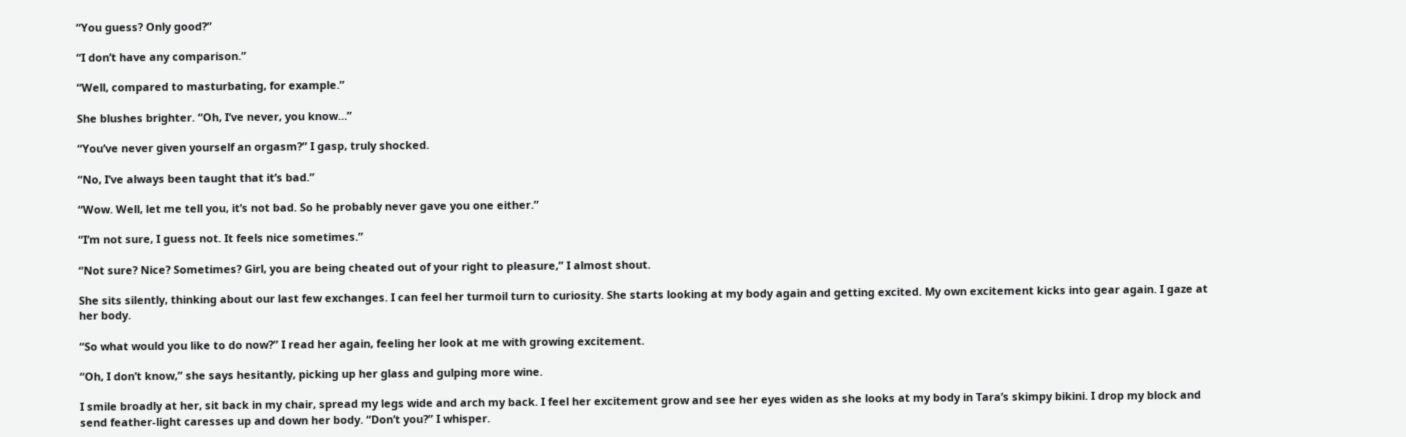“You guess? Only good?”

“I don’t have any comparison.”

“Well, compared to masturbating, for example.”

She blushes brighter. “Oh, I’ve never, you know…”

“You’ve never given yourself an orgasm?” I gasp, truly shocked.

“No, I’ve always been taught that it’s bad.”

“Wow. Well, let me tell you, it’s not bad. So he probably never gave you one either.”

“I’m not sure, I guess not. It feels nice sometimes.”

“Not sure? Nice? Sometimes? Girl, you are being cheated out of your right to pleasure,” I almost shout.

She sits silently, thinking about our last few exchanges. I can feel her turmoil turn to curiosity. She starts looking at my body again and getting excited. My own excitement kicks into gear again. I gaze at her body.

“So what would you like to do now?” I read her again, feeling her look at me with growing excitement.

“Oh, I don’t know,” she says hesitantly, picking up her glass and gulping more wine.

I smile broadly at her, sit back in my chair, spread my legs wide and arch my back. I feel her excitement grow and see her eyes widen as she looks at my body in Tara’s skimpy bikini. I drop my block and send feather-light caresses up and down her body. “Don’t you?” I whisper.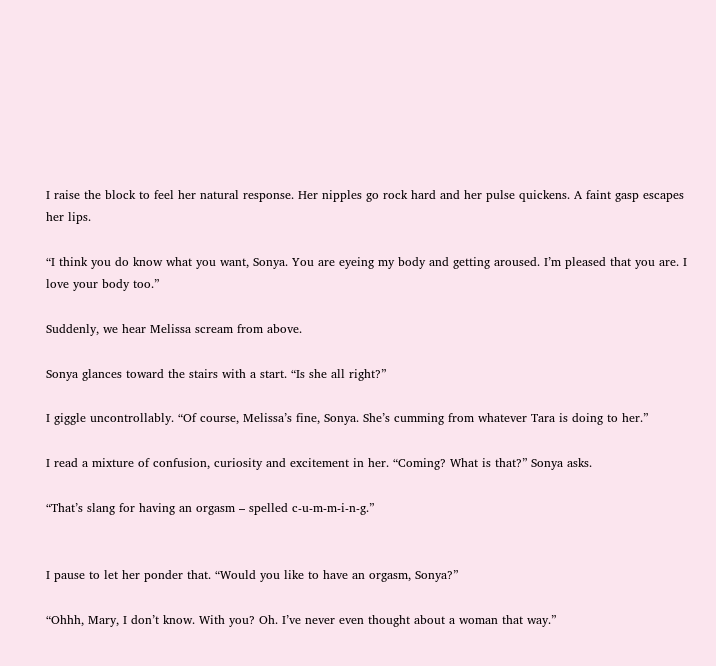I raise the block to feel her natural response. Her nipples go rock hard and her pulse quickens. A faint gasp escapes her lips.

“I think you do know what you want, Sonya. You are eyeing my body and getting aroused. I’m pleased that you are. I love your body too.”

Suddenly, we hear Melissa scream from above.

Sonya glances toward the stairs with a start. “Is she all right?”

I giggle uncontrollably. “Of course, Melissa’s fine, Sonya. She’s cumming from whatever Tara is doing to her.”

I read a mixture of confusion, curiosity and excitement in her. “Coming? What is that?” Sonya asks.

“That’s slang for having an orgasm – spelled c-u-m-m-i-n-g.”


I pause to let her ponder that. “Would you like to have an orgasm, Sonya?”

“Ohhh, Mary, I don’t know. With you? Oh. I’ve never even thought about a woman that way.”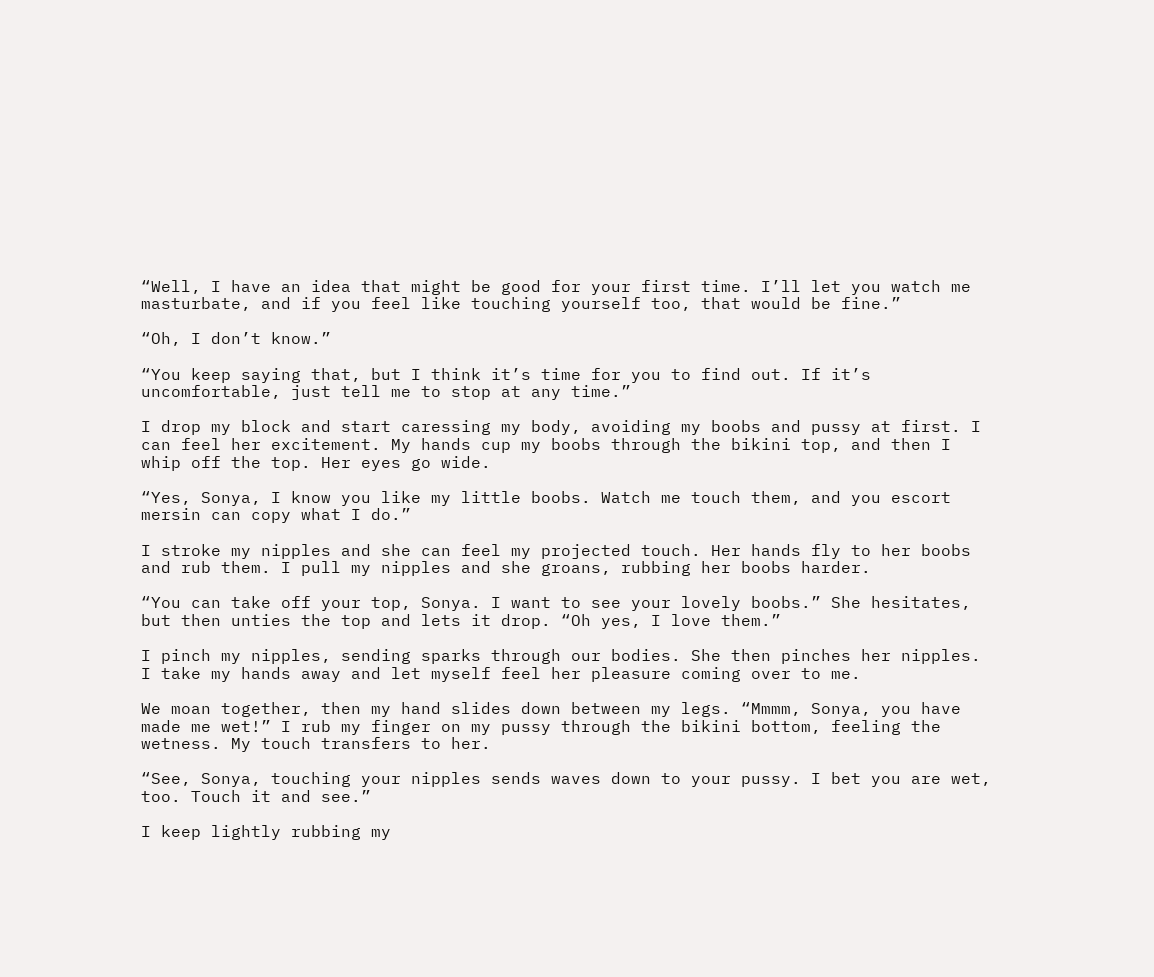“Well, I have an idea that might be good for your first time. I’ll let you watch me masturbate, and if you feel like touching yourself too, that would be fine.”

“Oh, I don’t know.”

“You keep saying that, but I think it’s time for you to find out. If it’s uncomfortable, just tell me to stop at any time.”

I drop my block and start caressing my body, avoiding my boobs and pussy at first. I can feel her excitement. My hands cup my boobs through the bikini top, and then I whip off the top. Her eyes go wide.

“Yes, Sonya, I know you like my little boobs. Watch me touch them, and you escort mersin can copy what I do.”

I stroke my nipples and she can feel my projected touch. Her hands fly to her boobs and rub them. I pull my nipples and she groans, rubbing her boobs harder.

“You can take off your top, Sonya. I want to see your lovely boobs.” She hesitates, but then unties the top and lets it drop. “Oh yes, I love them.”

I pinch my nipples, sending sparks through our bodies. She then pinches her nipples. I take my hands away and let myself feel her pleasure coming over to me.

We moan together, then my hand slides down between my legs. “Mmmm, Sonya, you have made me wet!” I rub my finger on my pussy through the bikini bottom, feeling the wetness. My touch transfers to her.

“See, Sonya, touching your nipples sends waves down to your pussy. I bet you are wet, too. Touch it and see.”

I keep lightly rubbing my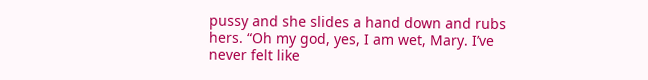pussy and she slides a hand down and rubs hers. “Oh my god, yes, I am wet, Mary. I’ve never felt like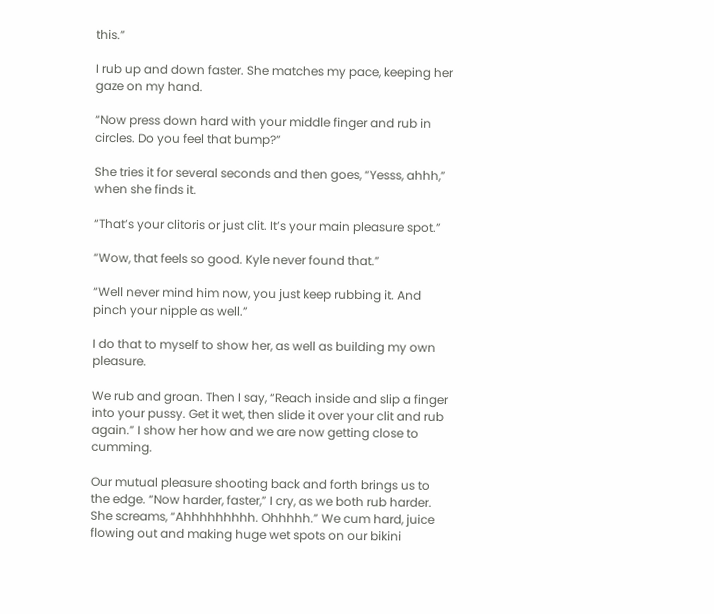this.”

I rub up and down faster. She matches my pace, keeping her gaze on my hand.

“Now press down hard with your middle finger and rub in circles. Do you feel that bump?”

She tries it for several seconds and then goes, “Yesss, ahhh,” when she finds it.

“That’s your clitoris or just clit. It’s your main pleasure spot.”

“Wow, that feels so good. Kyle never found that.”

“Well never mind him now, you just keep rubbing it. And pinch your nipple as well.”

I do that to myself to show her, as well as building my own pleasure.

We rub and groan. Then I say, “Reach inside and slip a finger into your pussy. Get it wet, then slide it over your clit and rub again.” I show her how and we are now getting close to cumming.

Our mutual pleasure shooting back and forth brings us to the edge. “Now harder, faster,” I cry, as we both rub harder. She screams, “Ahhhhhhhhh. Ohhhhh.” We cum hard, juice flowing out and making huge wet spots on our bikini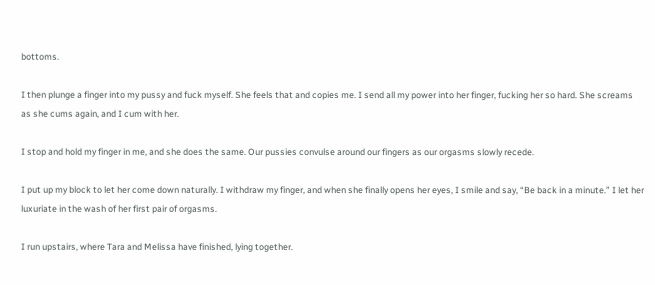bottoms.

I then plunge a finger into my pussy and fuck myself. She feels that and copies me. I send all my power into her finger, fucking her so hard. She screams as she cums again, and I cum with her.

I stop and hold my finger in me, and she does the same. Our pussies convulse around our fingers as our orgasms slowly recede.

I put up my block to let her come down naturally. I withdraw my finger, and when she finally opens her eyes, I smile and say, “Be back in a minute.” I let her luxuriate in the wash of her first pair of orgasms.

I run upstairs, where Tara and Melissa have finished, lying together.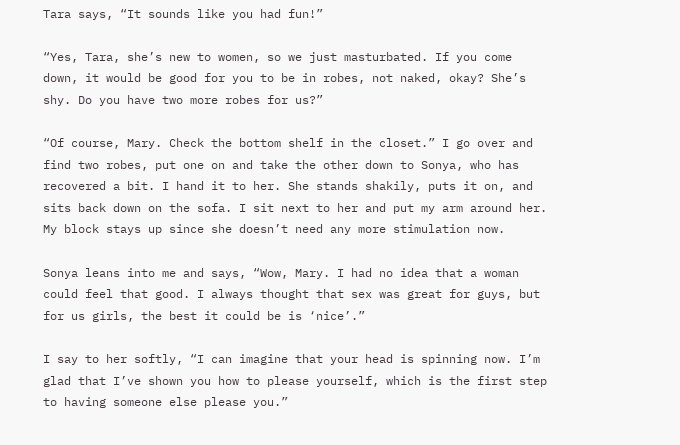Tara says, “It sounds like you had fun!”

“Yes, Tara, she’s new to women, so we just masturbated. If you come down, it would be good for you to be in robes, not naked, okay? She’s shy. Do you have two more robes for us?”

“Of course, Mary. Check the bottom shelf in the closet.” I go over and find two robes, put one on and take the other down to Sonya, who has recovered a bit. I hand it to her. She stands shakily, puts it on, and sits back down on the sofa. I sit next to her and put my arm around her. My block stays up since she doesn’t need any more stimulation now.

Sonya leans into me and says, “Wow, Mary. I had no idea that a woman could feel that good. I always thought that sex was great for guys, but for us girls, the best it could be is ‘nice’.”

I say to her softly, “I can imagine that your head is spinning now. I’m glad that I’ve shown you how to please yourself, which is the first step to having someone else please you.”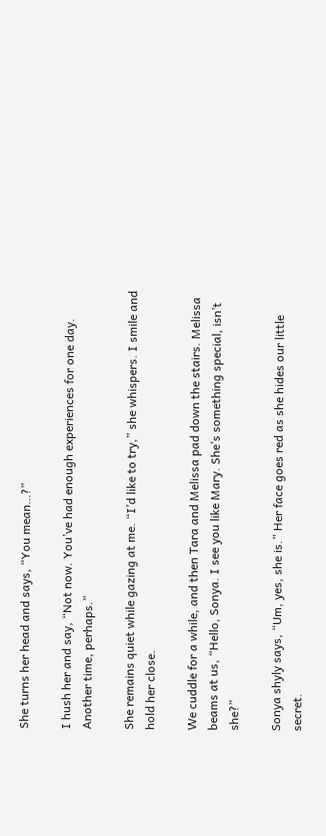She turns her head and says, “You mean…?”

I hush her and say, “Not now. You’ve had enough experiences for one day. Another time, perhaps.”

She remains quiet while gazing at me. “I’d like to try,” she whispers. I smile and hold her close.

We cuddle for a while, and then Tara and Melissa pad down the stairs. Melissa beams at us, “Hello, Sonya. I see you like Mary. She’s something special, isn’t she?”

Sonya shyly says, “Um, yes, she is.” Her face goes red as she hides our little secret.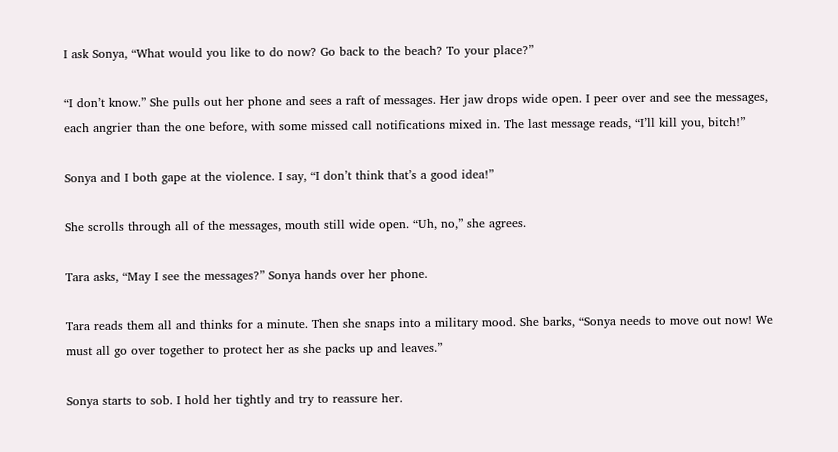I ask Sonya, “What would you like to do now? Go back to the beach? To your place?”

“I don’t know.” She pulls out her phone and sees a raft of messages. Her jaw drops wide open. I peer over and see the messages, each angrier than the one before, with some missed call notifications mixed in. The last message reads, “I’ll kill you, bitch!”

Sonya and I both gape at the violence. I say, “I don’t think that’s a good idea!”

She scrolls through all of the messages, mouth still wide open. “Uh, no,” she agrees.

Tara asks, “May I see the messages?” Sonya hands over her phone.

Tara reads them all and thinks for a minute. Then she snaps into a military mood. She barks, “Sonya needs to move out now! We must all go over together to protect her as she packs up and leaves.”

Sonya starts to sob. I hold her tightly and try to reassure her.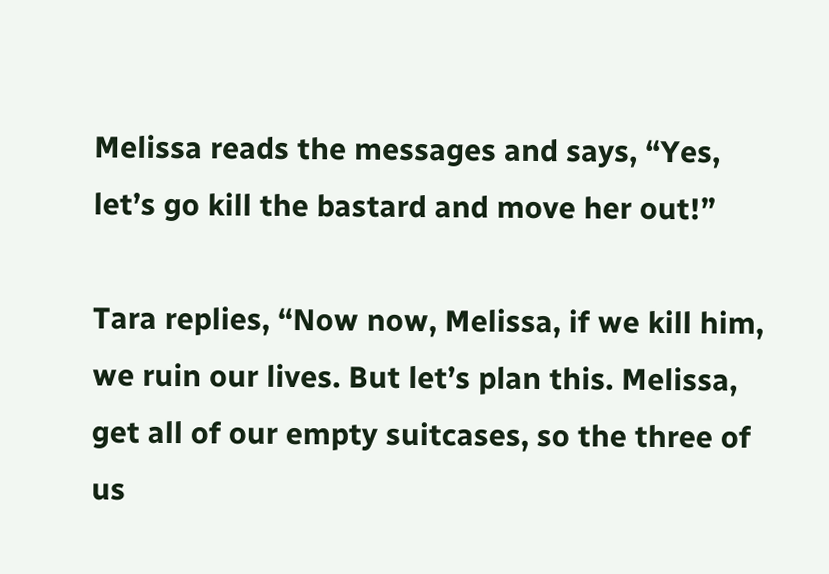Melissa reads the messages and says, “Yes, let’s go kill the bastard and move her out!”

Tara replies, “Now now, Melissa, if we kill him, we ruin our lives. But let’s plan this. Melissa, get all of our empty suitcases, so the three of us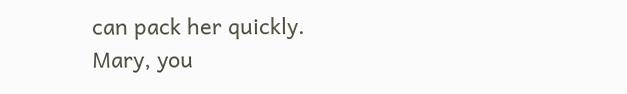can pack her quickly. Mary, you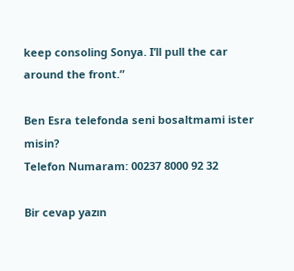keep consoling Sonya. I’ll pull the car around the front.”

Ben Esra telefonda seni bosaltmami ister misin?
Telefon Numaram: 00237 8000 92 32

Bir cevap yazın